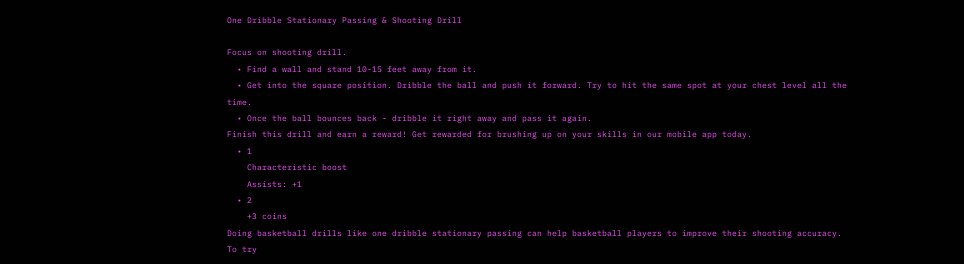One Dribble Stationary Passing & Shooting Drill

Focus on shooting drill.
  • Find a wall and stand 10-15 feet away from it.
  • Get into the square position. Dribble the ball and push it forward. Try to hit the same spot at your chest level all the time.
  • Once the ball bounces back - dribble it right away and pass it again.
Finish this drill and earn a reward! Get rewarded for brushing up on your skills in our mobile app today.
  • 1
    Characteristic boost
    Assists: +1
  • 2
    +3 coins
Doing basketball drills like one dribble stationary passing can help basketball players to improve their shooting accuracy. To try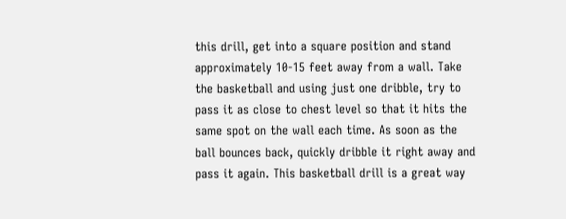this drill, get into a square position and stand approximately 10-15 feet away from a wall. Take the basketball and using just one dribble, try to pass it as close to chest level so that it hits the same spot on the wall each time. As soon as the ball bounces back, quickly dribble it right away and pass it again. This basketball drill is a great way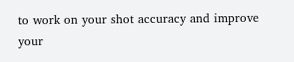to work on your shot accuracy and improve your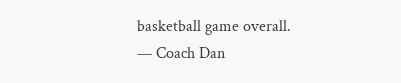basketball game overall.
— Coach Dan